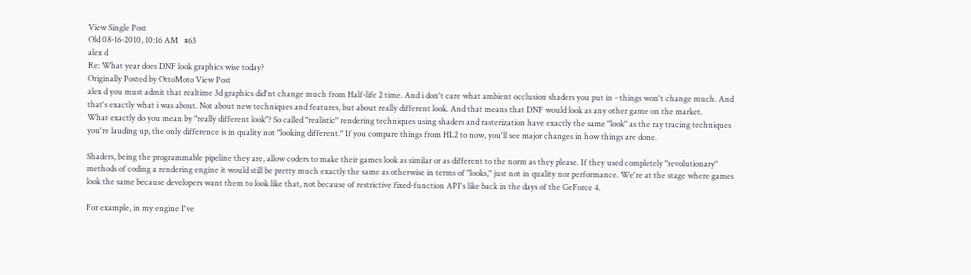View Single Post
Old 08-16-2010, 10:16 AM   #63
alex d
Re: What year does DNF look graphics wise today?
Originally Posted by OttoMoto View Post
alex d you must admit that realtime 3d graphics did'nt change much from Half-life 2 time. And i don't care what ambient occlusion shaders you put in - things won't change much. And that's exactly what i was about. Not about new techniques and features, but about really different look. And that means that DNF would look as any other game on the market.
What exactly do you mean by "really different look"? So called "realistic" rendering techniques using shaders and rasterization have exactly the same "look" as the ray tracing techniques you're lauding up, the only difference is in quality not "looking different." If you compare things from HL2 to now, you'll see major changes in how things are done.

Shaders, being the programmable pipeline they are, allow coders to make their games look as similar or as different to the norm as they please. If they used completely "revolutionary" methods of coding a rendering engine it would still be pretty much exactly the same as otherwise in terms of "looks," just not in quality nor performance. We're at the stage where games look the same because developers want them to look like that, not because of restrictive fixed-function API's like back in the days of the GeForce 4.

For example, in my engine I've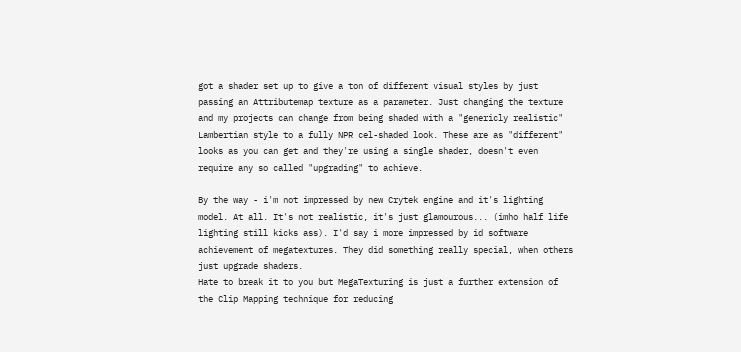got a shader set up to give a ton of different visual styles by just passing an Attributemap texture as a parameter. Just changing the texture and my projects can change from being shaded with a "genericly realistic" Lambertian style to a fully NPR cel-shaded look. These are as "different" looks as you can get and they're using a single shader, doesn't even require any so called "upgrading" to achieve.

By the way - i'm not impressed by new Crytek engine and it's lighting model. At all. It's not realistic, it's just glamourous... (imho half life lighting still kicks ass). I'd say i more impressed by id software achievement of megatextures. They did something really special, when others just upgrade shaders.
Hate to break it to you but MegaTexturing is just a further extension of the Clip Mapping technique for reducing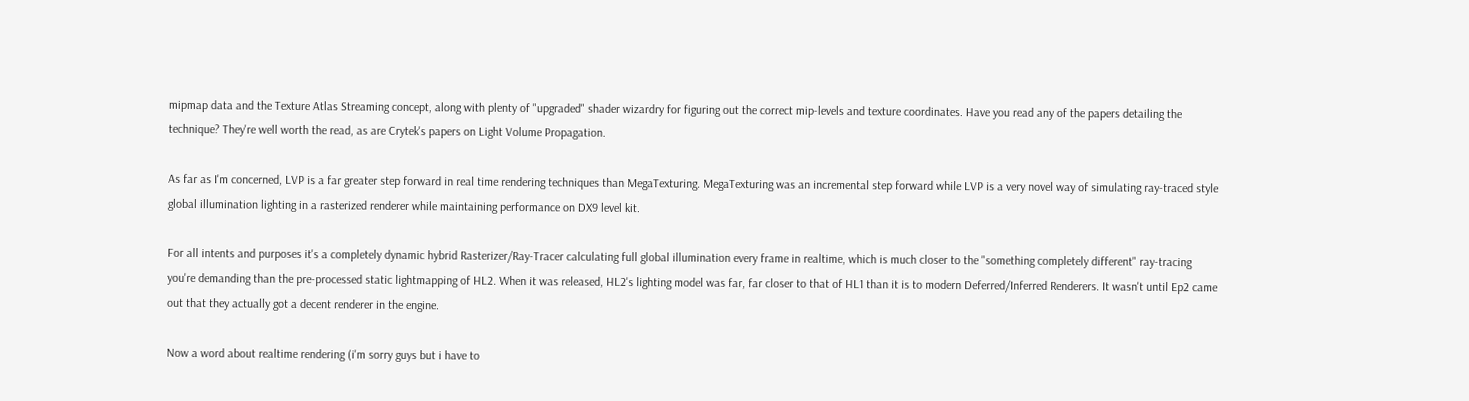mipmap data and the Texture Atlas Streaming concept, along with plenty of "upgraded" shader wizardry for figuring out the correct mip-levels and texture coordinates. Have you read any of the papers detailing the technique? They're well worth the read, as are Crytek's papers on Light Volume Propagation.

As far as I'm concerned, LVP is a far greater step forward in real time rendering techniques than MegaTexturing. MegaTexturing was an incremental step forward while LVP is a very novel way of simulating ray-traced style global illumination lighting in a rasterized renderer while maintaining performance on DX9 level kit.

For all intents and purposes it's a completely dynamic hybrid Rasterizer/Ray-Tracer calculating full global illumination every frame in realtime, which is much closer to the "something completely different" ray-tracing you're demanding than the pre-processed static lightmapping of HL2. When it was released, HL2's lighting model was far, far closer to that of HL1 than it is to modern Deferred/Inferred Renderers. It wasn't until Ep2 came out that they actually got a decent renderer in the engine.

Now a word about realtime rendering (i'm sorry guys but i have to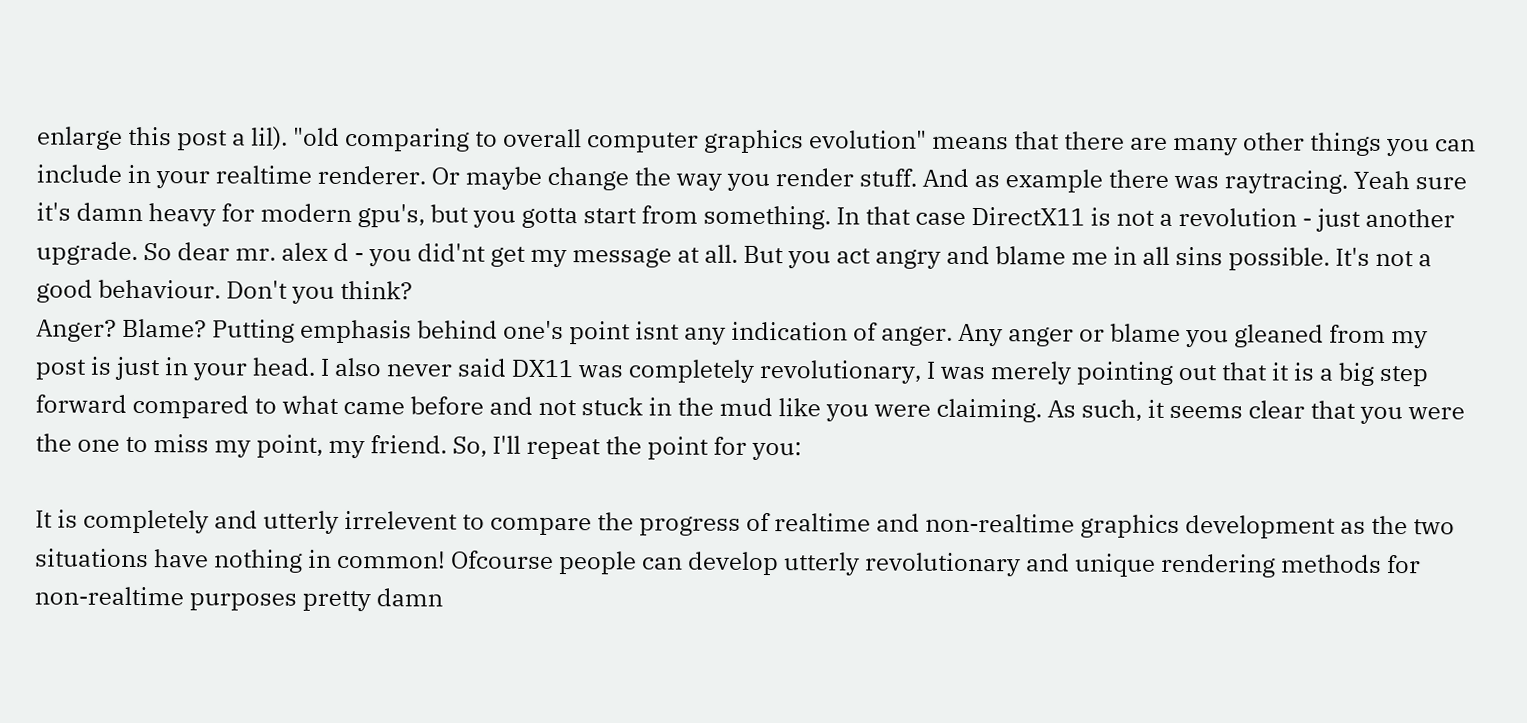enlarge this post a lil). "old comparing to overall computer graphics evolution" means that there are many other things you can include in your realtime renderer. Or maybe change the way you render stuff. And as example there was raytracing. Yeah sure it's damn heavy for modern gpu's, but you gotta start from something. In that case DirectX11 is not a revolution - just another upgrade. So dear mr. alex d - you did'nt get my message at all. But you act angry and blame me in all sins possible. It's not a good behaviour. Don't you think?
Anger? Blame? Putting emphasis behind one's point isnt any indication of anger. Any anger or blame you gleaned from my post is just in your head. I also never said DX11 was completely revolutionary, I was merely pointing out that it is a big step forward compared to what came before and not stuck in the mud like you were claiming. As such, it seems clear that you were the one to miss my point, my friend. So, I'll repeat the point for you:

It is completely and utterly irrelevent to compare the progress of realtime and non-realtime graphics development as the two situations have nothing in common! Ofcourse people can develop utterly revolutionary and unique rendering methods for non-realtime purposes pretty damn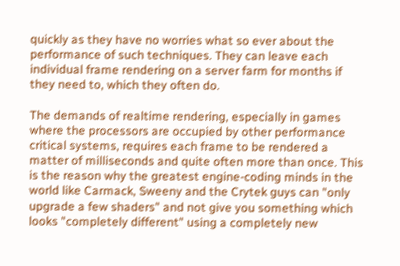quickly as they have no worries what so ever about the performance of such techniques. They can leave each individual frame rendering on a server farm for months if they need to, which they often do.

The demands of realtime rendering, especially in games where the processors are occupied by other performance critical systems, requires each frame to be rendered a matter of milliseconds and quite often more than once. This is the reason why the greatest engine-coding minds in the world like Carmack, Sweeny and the Crytek guys can "only upgrade a few shaders" and not give you something which looks "completely different" using a completely new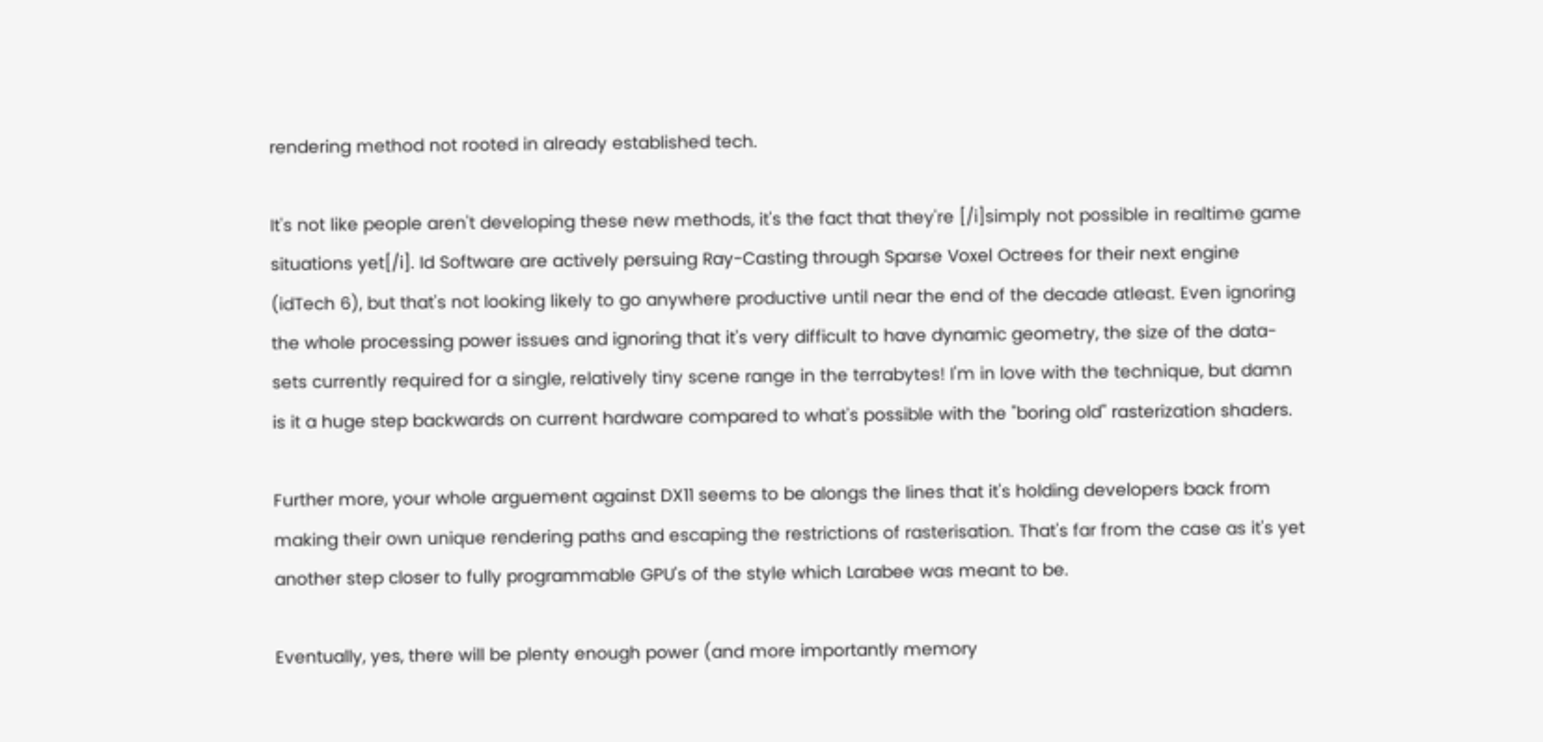rendering method not rooted in already established tech.

It's not like people aren't developing these new methods, it's the fact that they're [/i]simply not possible in realtime game situations yet[/i]. Id Software are actively persuing Ray-Casting through Sparse Voxel Octrees for their next engine (idTech 6), but that's not looking likely to go anywhere productive until near the end of the decade atleast. Even ignoring the whole processing power issues and ignoring that it's very difficult to have dynamic geometry, the size of the data-sets currently required for a single, relatively tiny scene range in the terrabytes! I'm in love with the technique, but damn is it a huge step backwards on current hardware compared to what's possible with the "boring old" rasterization shaders.

Further more, your whole arguement against DX11 seems to be alongs the lines that it's holding developers back from making their own unique rendering paths and escaping the restrictions of rasterisation. That's far from the case as it's yet another step closer to fully programmable GPU's of the style which Larabee was meant to be.

Eventually, yes, there will be plenty enough power (and more importantly memory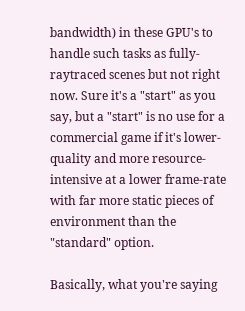bandwidth) in these GPU's to handle such tasks as fully-raytraced scenes but not right now. Sure it's a "start" as you say, but a "start" is no use for a commercial game if it's lower-quality and more resource-intensive at a lower frame-rate with far more static pieces of environment than the "standard" option.

Basically, what you're saying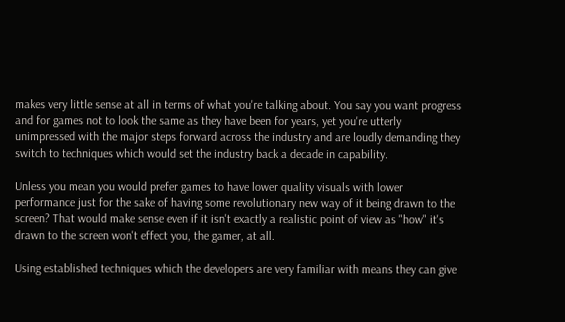makes very little sense at all in terms of what you're talking about. You say you want progress and for games not to look the same as they have been for years, yet you're utterly unimpressed with the major steps forward across the industry and are loudly demanding they switch to techniques which would set the industry back a decade in capability.

Unless you mean you would prefer games to have lower quality visuals with lower performance just for the sake of having some revolutionary new way of it being drawn to the screen? That would make sense even if it isn't exactly a realistic point of view as "how" it's drawn to the screen won't effect you, the gamer, at all.

Using established techniques which the developers are very familiar with means they can give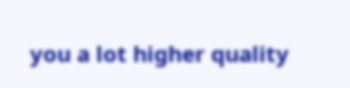you a lot higher quality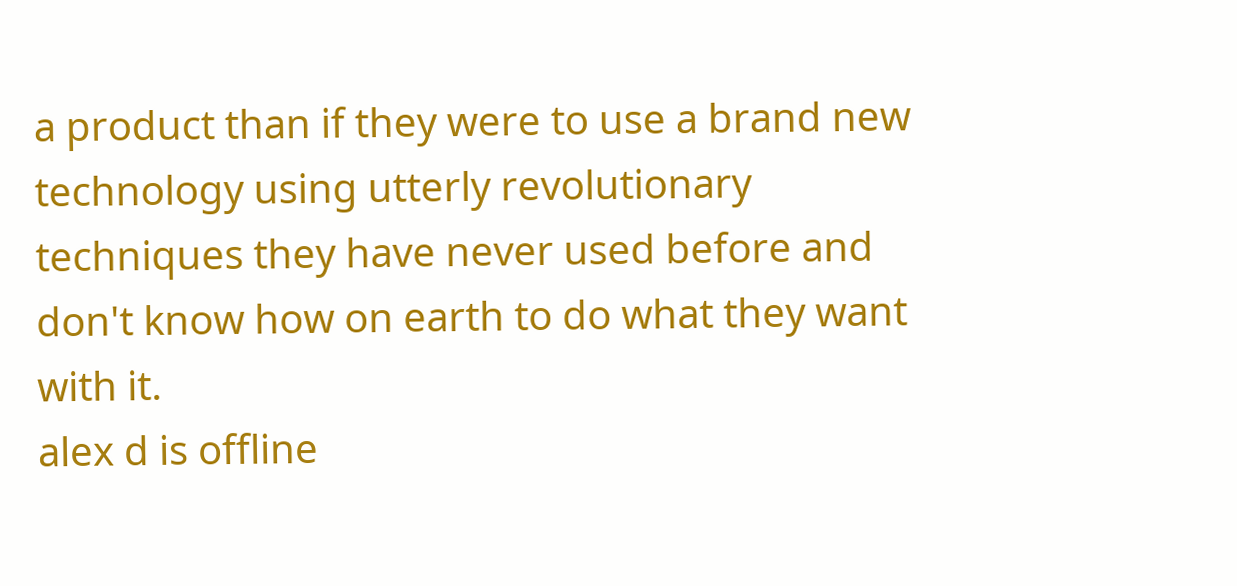a product than if they were to use a brand new technology using utterly revolutionary techniques they have never used before and don't know how on earth to do what they want with it.
alex d is offline